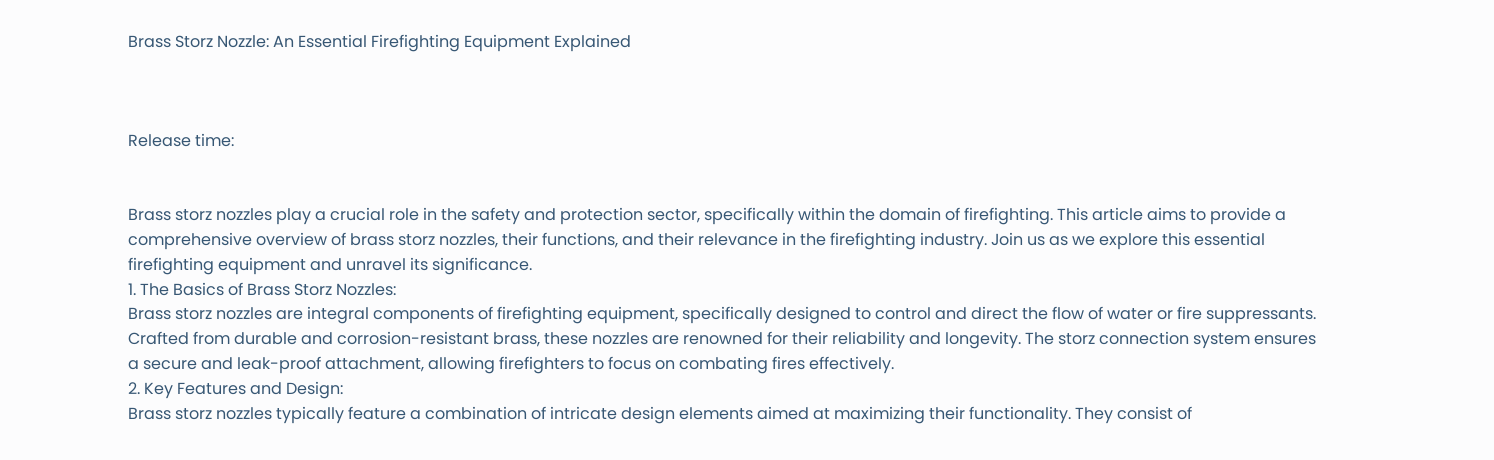Brass Storz Nozzle: An Essential Firefighting Equipment Explained



Release time:


Brass storz nozzles play a crucial role in the safety and protection sector, specifically within the domain of firefighting. This article aims to provide a comprehensive overview of brass storz nozzles, their functions, and their relevance in the firefighting industry. Join us as we explore this essential firefighting equipment and unravel its significance.
1. The Basics of Brass Storz Nozzles:
Brass storz nozzles are integral components of firefighting equipment, specifically designed to control and direct the flow of water or fire suppressants. Crafted from durable and corrosion-resistant brass, these nozzles are renowned for their reliability and longevity. The storz connection system ensures a secure and leak-proof attachment, allowing firefighters to focus on combating fires effectively.
2. Key Features and Design:
Brass storz nozzles typically feature a combination of intricate design elements aimed at maximizing their functionality. They consist of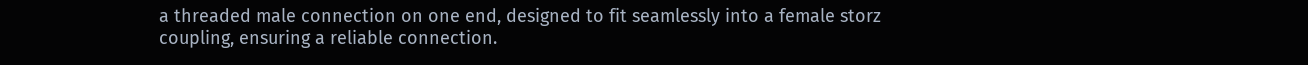a threaded male connection on one end, designed to fit seamlessly into a female storz coupling, ensuring a reliable connection.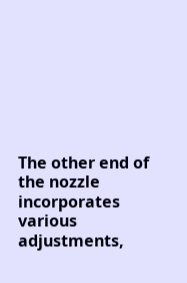The other end of the nozzle incorporates various adjustments,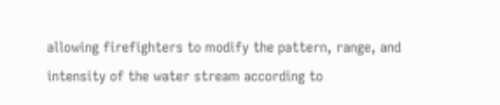allowing firefighters to modify the pattern, range, and intensity of the water stream according to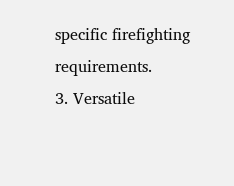specific firefighting requirements.
3. Versatile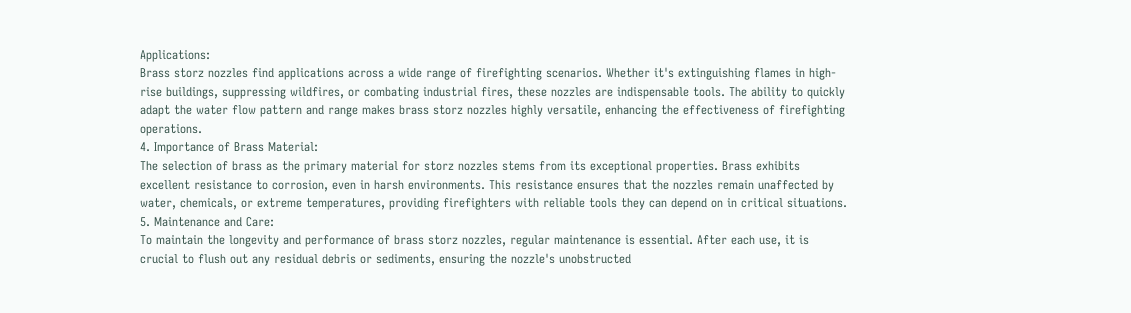Applications:
Brass storz nozzles find applications across a wide range of firefighting scenarios. Whether it's extinguishing flames in high-rise buildings, suppressing wildfires, or combating industrial fires, these nozzles are indispensable tools. The ability to quickly adapt the water flow pattern and range makes brass storz nozzles highly versatile, enhancing the effectiveness of firefighting operations.
4. Importance of Brass Material:
The selection of brass as the primary material for storz nozzles stems from its exceptional properties. Brass exhibits excellent resistance to corrosion, even in harsh environments. This resistance ensures that the nozzles remain unaffected by water, chemicals, or extreme temperatures, providing firefighters with reliable tools they can depend on in critical situations.
5. Maintenance and Care:
To maintain the longevity and performance of brass storz nozzles, regular maintenance is essential. After each use, it is crucial to flush out any residual debris or sediments, ensuring the nozzle's unobstructed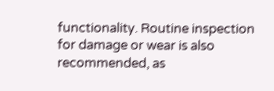functionality. Routine inspection for damage or wear is also recommended, as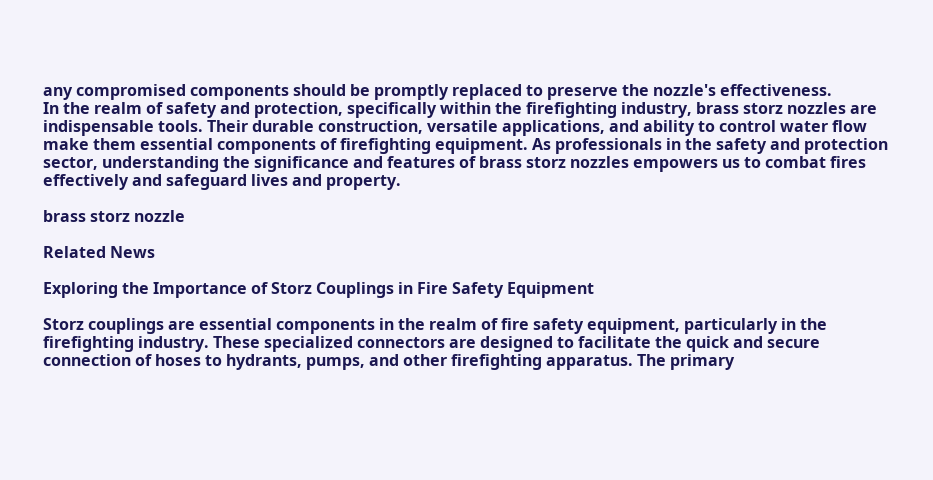any compromised components should be promptly replaced to preserve the nozzle's effectiveness.
In the realm of safety and protection, specifically within the firefighting industry, brass storz nozzles are indispensable tools. Their durable construction, versatile applications, and ability to control water flow make them essential components of firefighting equipment. As professionals in the safety and protection sector, understanding the significance and features of brass storz nozzles empowers us to combat fires effectively and safeguard lives and property.

brass storz nozzle

Related News

Exploring the Importance of Storz Couplings in Fire Safety Equipment

Storz couplings are essential components in the realm of fire safety equipment, particularly in the firefighting industry. These specialized connectors are designed to facilitate the quick and secure connection of hoses to hydrants, pumps, and other firefighting apparatus. The primary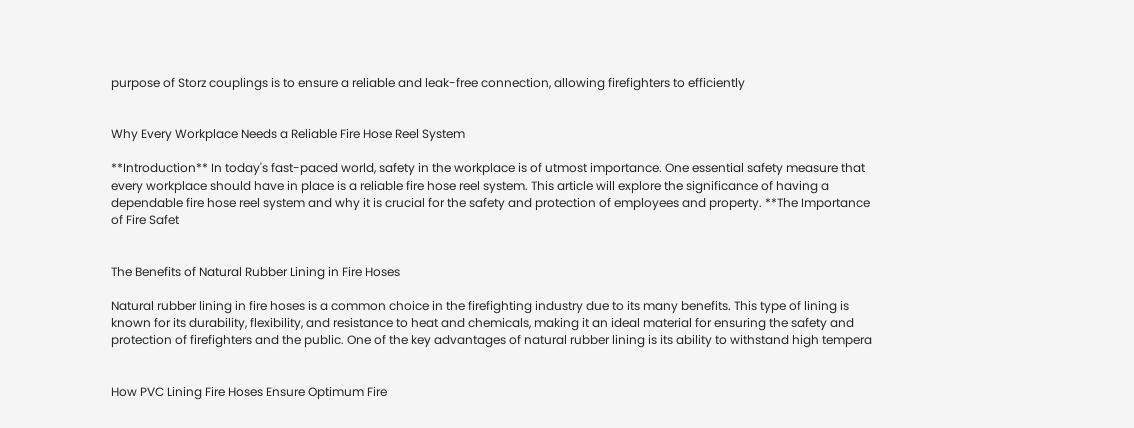purpose of Storz couplings is to ensure a reliable and leak-free connection, allowing firefighters to efficiently


Why Every Workplace Needs a Reliable Fire Hose Reel System

**Introduction** In today's fast-paced world, safety in the workplace is of utmost importance. One essential safety measure that every workplace should have in place is a reliable fire hose reel system. This article will explore the significance of having a dependable fire hose reel system and why it is crucial for the safety and protection of employees and property. **The Importance of Fire Safet


The Benefits of Natural Rubber Lining in Fire Hoses

Natural rubber lining in fire hoses is a common choice in the firefighting industry due to its many benefits. This type of lining is known for its durability, flexibility, and resistance to heat and chemicals, making it an ideal material for ensuring the safety and protection of firefighters and the public. One of the key advantages of natural rubber lining is its ability to withstand high tempera


How PVC Lining Fire Hoses Ensure Optimum Fire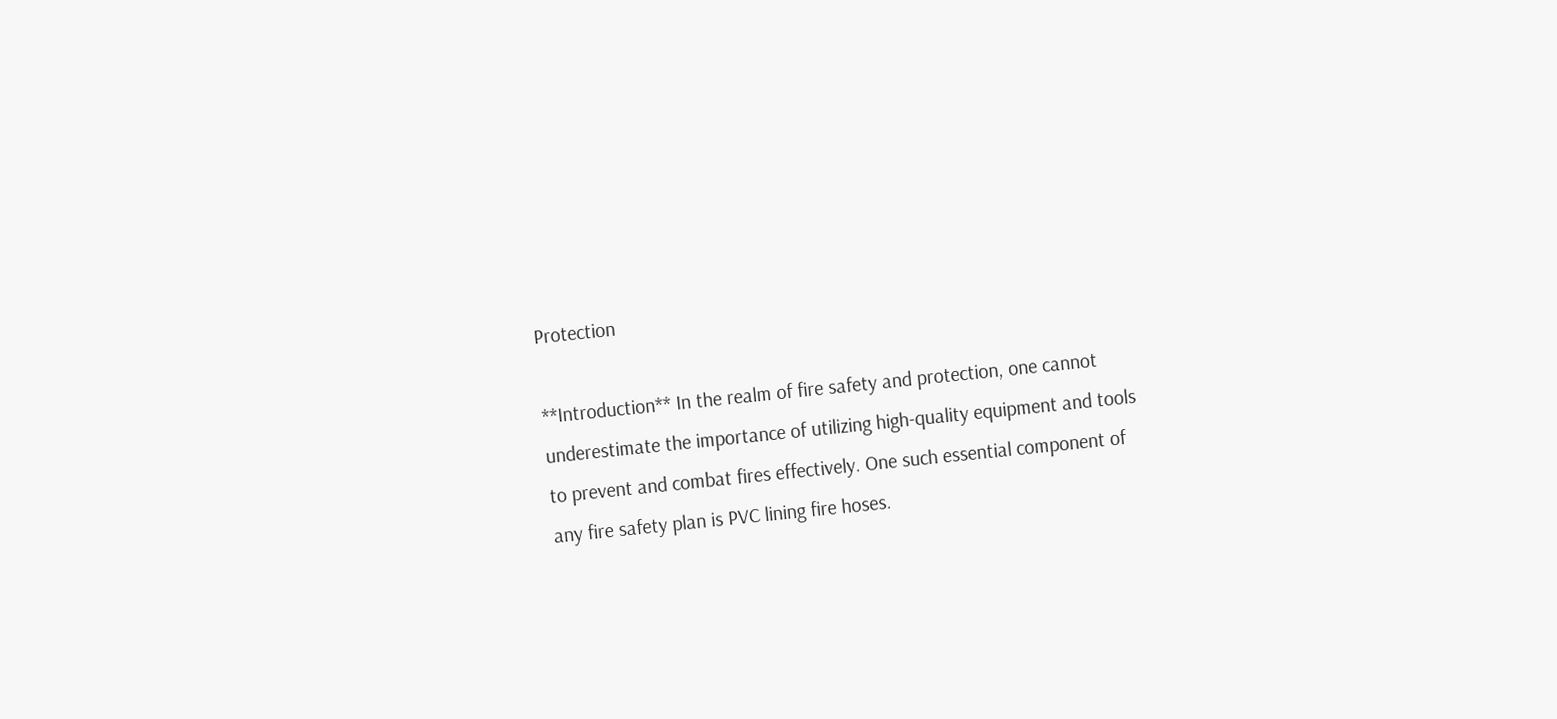Protection

**Introduction** In the realm of fire safety and protection, one cannot underestimate the importance of utilizing high-quality equipment and tools to prevent and combat fires effectively. One such essential component of any fire safety plan is PVC lining fire hoses.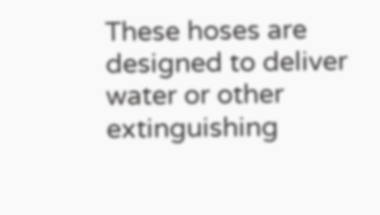These hoses are designed to deliver water or other extinguishing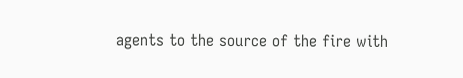agents to the source of the fire with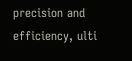precision and efficiency, ulti